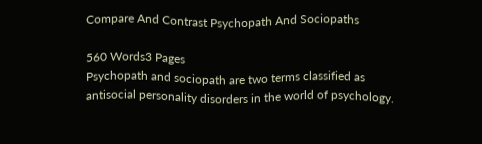Compare And Contrast Psychopath And Sociopaths

560 Words3 Pages
Psychopath and sociopath are two terms classified as antisocial personality disorders in the world of psychology.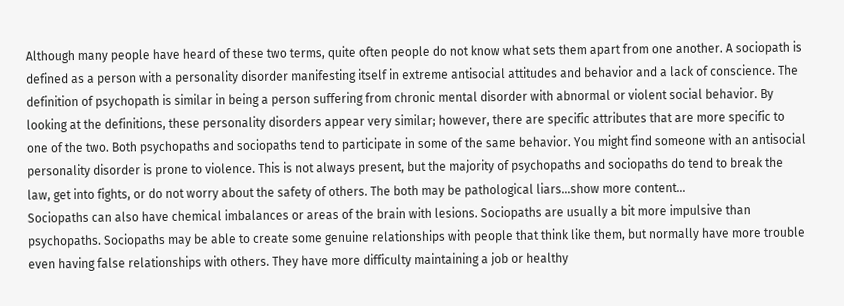Although many people have heard of these two terms, quite often people do not know what sets them apart from one another. A sociopath is defined as a person with a personality disorder manifesting itself in extreme antisocial attitudes and behavior and a lack of conscience. The definition of psychopath is similar in being a person suffering from chronic mental disorder with abnormal or violent social behavior. By looking at the definitions, these personality disorders appear very similar; however, there are specific attributes that are more specific to one of the two. Both psychopaths and sociopaths tend to participate in some of the same behavior. You might find someone with an antisocial personality disorder is prone to violence. This is not always present, but the majority of psychopaths and sociopaths do tend to break the law, get into fights, or do not worry about the safety of others. The both may be pathological liars…show more content…
Sociopaths can also have chemical imbalances or areas of the brain with lesions. Sociopaths are usually a bit more impulsive than psychopaths. Sociopaths may be able to create some genuine relationships with people that think like them, but normally have more trouble even having false relationships with others. They have more difficulty maintaining a job or healthy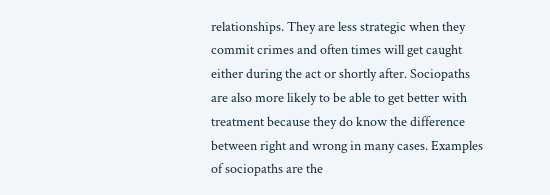relationships. They are less strategic when they commit crimes and often times will get caught either during the act or shortly after. Sociopaths are also more likely to be able to get better with treatment because they do know the difference between right and wrong in many cases. Examples of sociopaths are the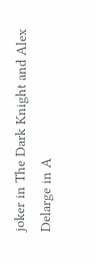joker in The Dark Knight and Alex Delarge in A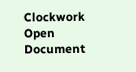Clockwork
Open Document